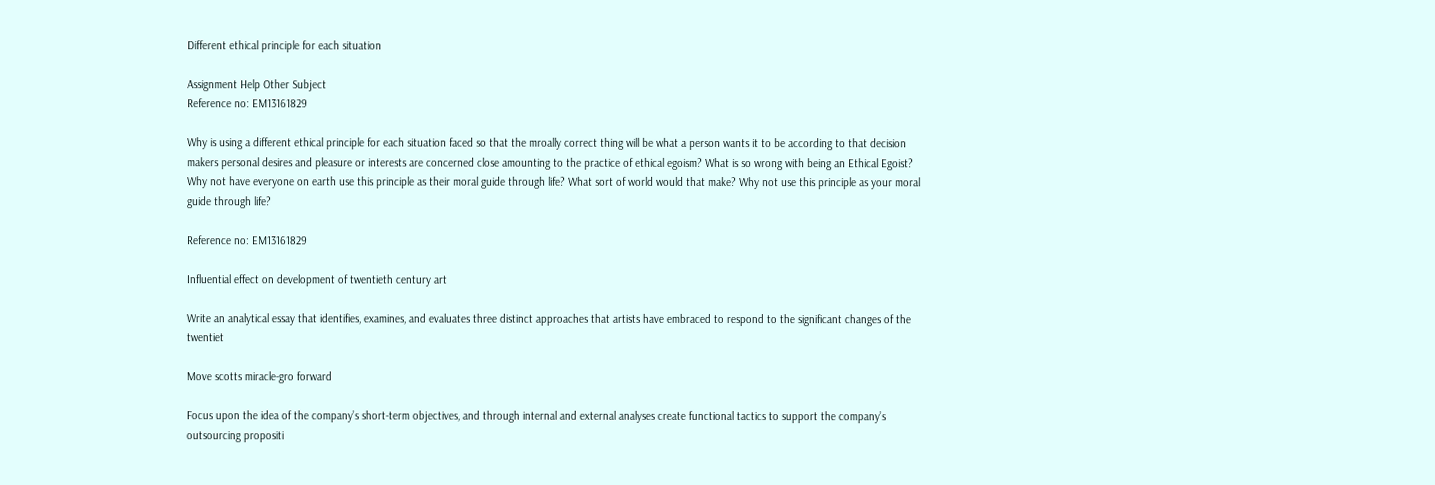Different ethical principle for each situation

Assignment Help Other Subject
Reference no: EM13161829

Why is using a different ethical principle for each situation faced so that the mroally correct thing will be what a person wants it to be according to that decision makers personal desires and pleasure or interests are concerned close amounting to the practice of ethical egoism? What is so wrong with being an Ethical Egoist? Why not have everyone on earth use this principle as their moral guide through life? What sort of world would that make? Why not use this principle as your moral guide through life?

Reference no: EM13161829

Influential effect on development of twentieth century art

Write an analytical essay that identifies, examines, and evaluates three distinct approaches that artists have embraced to respond to the significant changes of the twentiet

Move scotts miracle-gro forward

Focus upon the idea of the company’s short-term objectives, and through internal and external analyses create functional tactics to support the company’s outsourcing propositi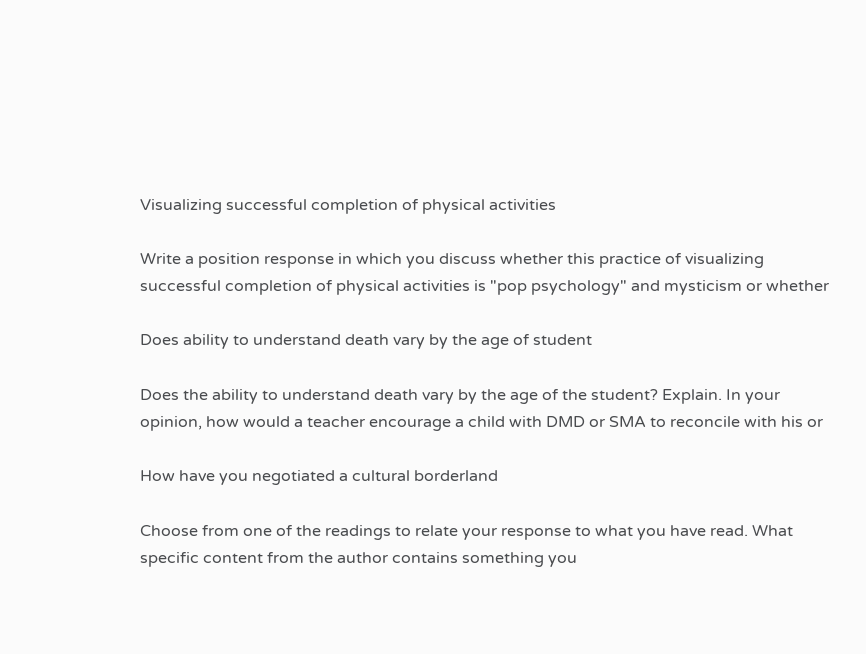Visualizing successful completion of physical activities

Write a position response in which you discuss whether this practice of visualizing successful completion of physical activities is "pop psychology" and mysticism or whether

Does ability to understand death vary by the age of student

Does the ability to understand death vary by the age of the student? Explain. In your opinion, how would a teacher encourage a child with DMD or SMA to reconcile with his or

How have you negotiated a cultural borderland

Choose from one of the readings to relate your response to what you have read. What specific content from the author contains something you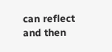can reflect and then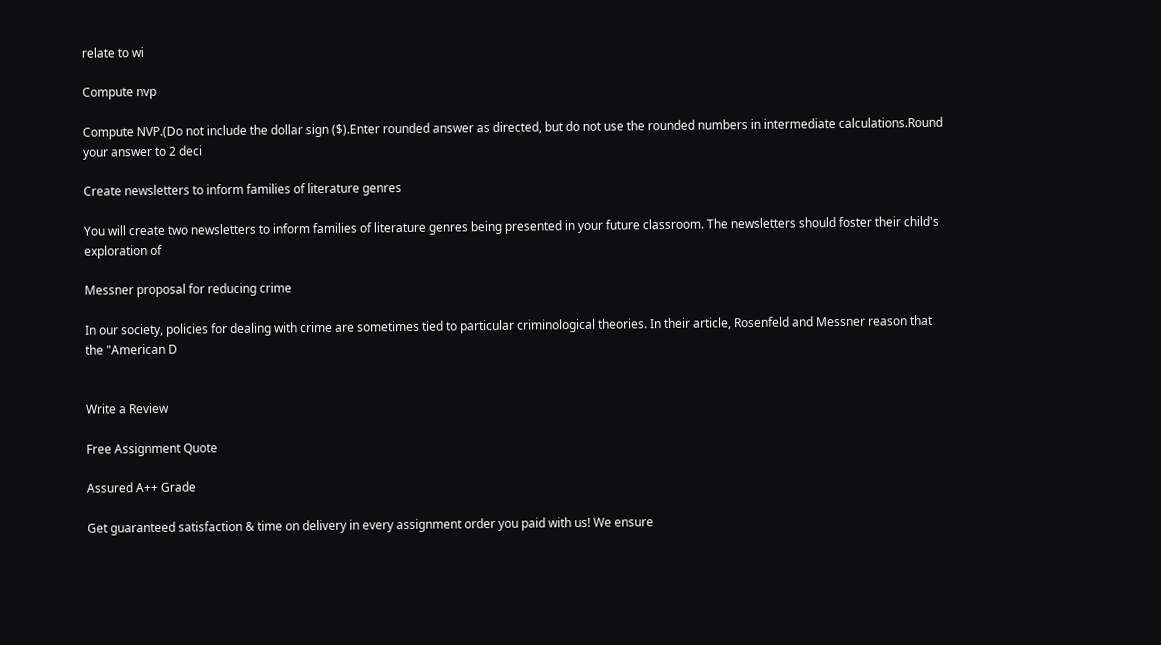relate to wi

Compute nvp

Compute NVP.(Do not include the dollar sign ($).Enter rounded answer as directed, but do not use the rounded numbers in intermediate calculations.Round your answer to 2 deci

Create newsletters to inform families of literature genres

You will create two newsletters to inform families of literature genres being presented in your future classroom. The newsletters should foster their child's exploration of

Messner proposal for reducing crime

In our society, policies for dealing with crime are sometimes tied to particular criminological theories. In their article, Rosenfeld and Messner reason that the "American D


Write a Review

Free Assignment Quote

Assured A++ Grade

Get guaranteed satisfaction & time on delivery in every assignment order you paid with us! We ensure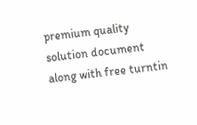premium quality solution document along with free turntin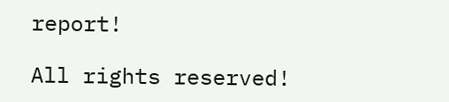report!

All rights reserved!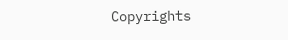Copyrights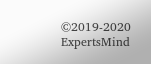©2019-2020 ExpertsMind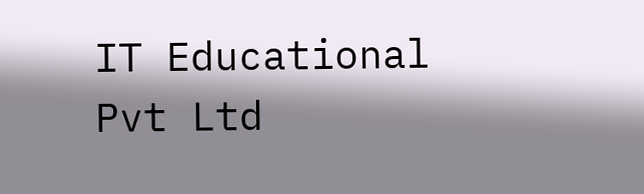IT Educational Pvt Ltd